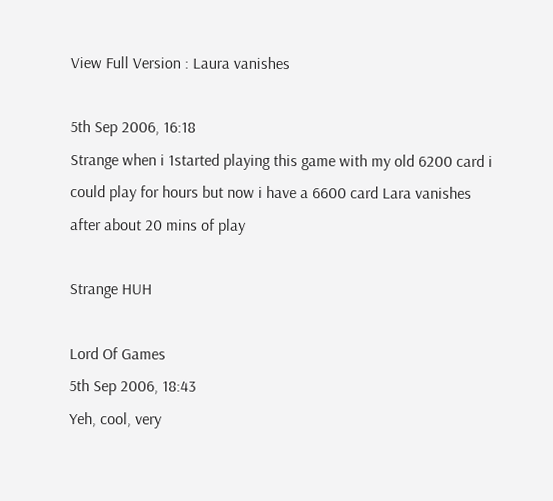View Full Version : Laura vanishes

5th Sep 2006, 16:18
Strange when i 1started playing this game with my old 6200 card i could play for hours but now i have a 6600 card Lara vanishes after about 20 mins of play

Strange HUH

Lord Of Games
5th Sep 2006, 18:43
Yeh, cool, very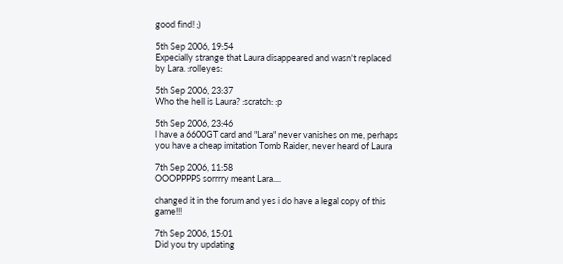good find! ;)

5th Sep 2006, 19:54
Expecially strange that Laura disappeared and wasn't replaced by Lara. :rolleyes:

5th Sep 2006, 23:37
Who the hell is Laura? :scratch: :p

5th Sep 2006, 23:46
l have a 6600GT card and "Lara" never vanishes on me, perhaps you have a cheap imitation Tomb Raider, never heard of Laura

7th Sep 2006, 11:58
OOOPPPPS sorrrry meant Lara....

changed it in the forum and yes i do have a legal copy of this game!!!

7th Sep 2006, 15:01
Did you try updating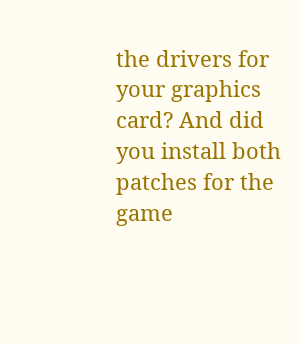the drivers for your graphics card? And did you install both patches for the game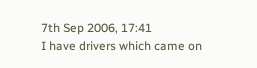7th Sep 2006, 17:41
I have drivers which came on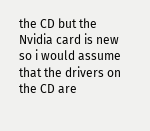the CD but the Nvidia card is new so i would assume that the drivers on the CD are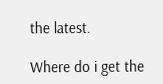the latest.

Where do i get the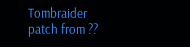Tombraider patch from ??